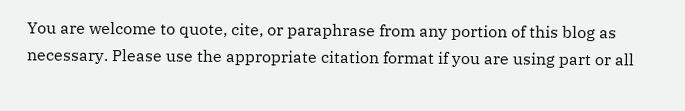You are welcome to quote, cite, or paraphrase from any portion of this blog as necessary. Please use the appropriate citation format if you are using part or all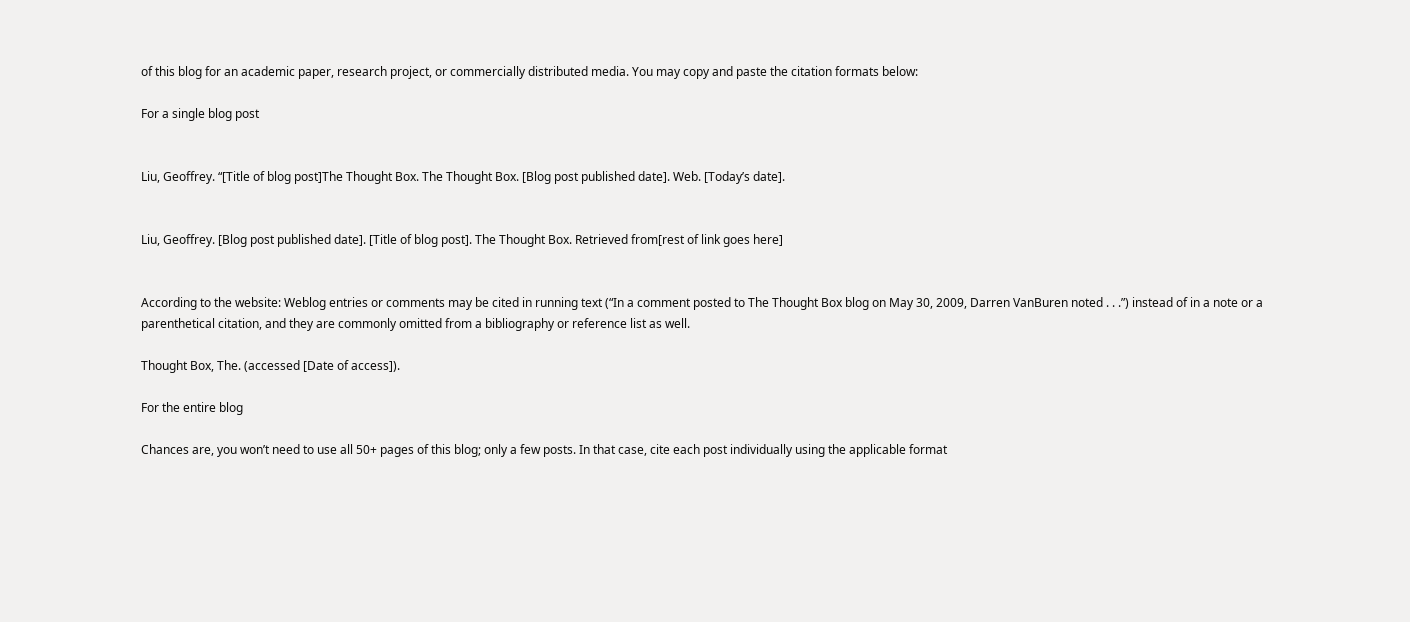of this blog for an academic paper, research project, or commercially distributed media. You may copy and paste the citation formats below:

For a single blog post


Liu, Geoffrey. “[Title of blog post]The Thought Box. The Thought Box. [Blog post published date]. Web. [Today’s date].


Liu, Geoffrey. [Blog post published date]. [Title of blog post]. The Thought Box. Retrieved from[rest of link goes here]


According to the website: Weblog entries or comments may be cited in running text (“In a comment posted to The Thought Box blog on May 30, 2009, Darren VanBuren noted . . .”) instead of in a note or a parenthetical citation, and they are commonly omitted from a bibliography or reference list as well.

Thought Box, The. (accessed [Date of access]).

For the entire blog

Chances are, you won’t need to use all 50+ pages of this blog; only a few posts. In that case, cite each post individually using the applicable format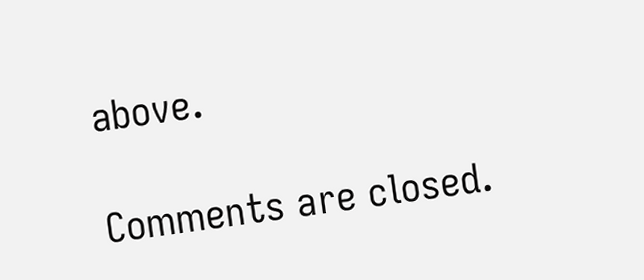above.

Comments are closed.